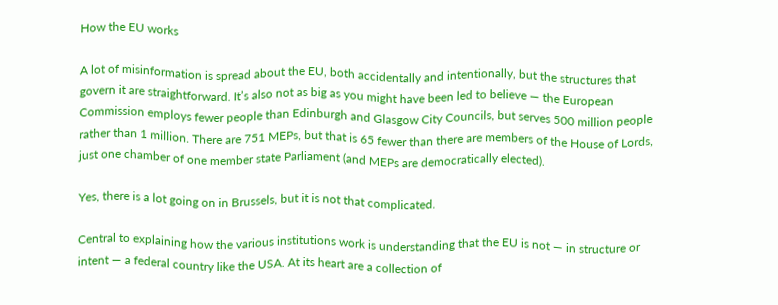How the EU works

A lot of misinformation is spread about the EU, both accidentally and intentionally, but the structures that govern it are straightforward. It’s also not as big as you might have been led to believe — the European Commission employs fewer people than Edinburgh and Glasgow City Councils, but serves 500 million people rather than 1 million. There are 751 MEPs, but that is 65 fewer than there are members of the House of Lords, just one chamber of one member state Parliament (and MEPs are democratically elected).

Yes, there is a lot going on in Brussels, but it is not that complicated.

Central to explaining how the various institutions work is understanding that the EU is not — in structure or intent — a federal country like the USA. At its heart are a collection of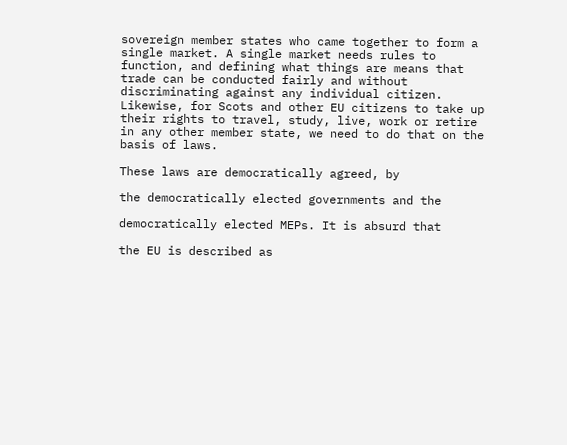sovereign member states who came together to form a single market. A single market needs rules to function, and defining what things are means that trade can be conducted fairly and without discriminating against any individual citizen. Likewise, for Scots and other EU citizens to take up their rights to travel, study, live, work or retire in any other member state, we need to do that on the basis of laws.

These laws are democratically agreed, by

the democratically elected governments and the

democratically elected MEPs. It is absurd that

the EU is described as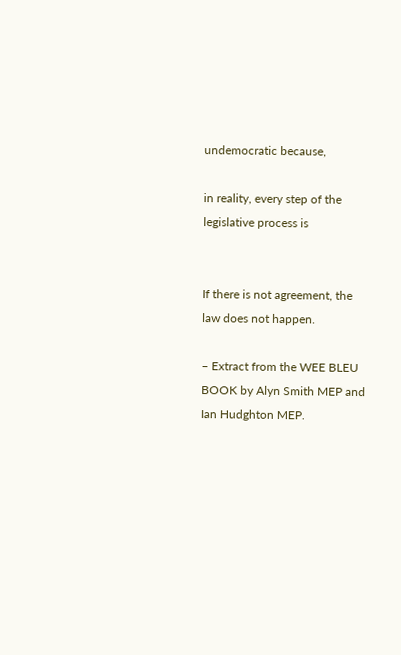undemocratic because,

in reality, every step of the legislative process is


If there is not agreement, the law does not happen.

– Extract from the WEE BLEU BOOK by Alyn Smith MEP and Ian Hudghton MEP.